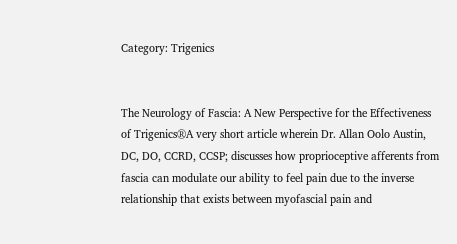Category: Trigenics


The Neurology of Fascia: A New Perspective for the Effectiveness of Trigenics®A very short article wherein Dr. Allan Oolo Austin, DC, DO, CCRD, CCSP; discusses how proprioceptive afferents from fascia can modulate our ability to feel pain due to the inverse relationship that exists between myofascial pain and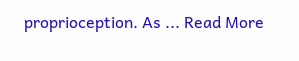proprioception. As ... Read More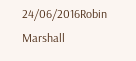24/06/2016Robin Marshall